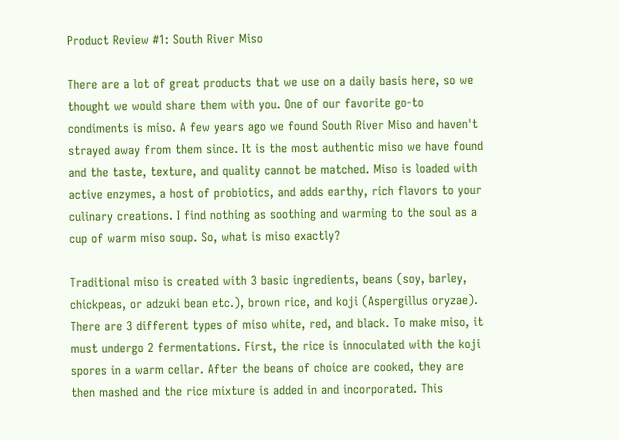Product Review #1: South River Miso

There are a lot of great products that we use on a daily basis here, so we thought we would share them with you. One of our favorite go-to condiments is miso. A few years ago we found South River Miso and haven't strayed away from them since. It is the most authentic miso we have found and the taste, texture, and quality cannot be matched. Miso is loaded with active enzymes, a host of probiotics, and adds earthy, rich flavors to your culinary creations. I find nothing as soothing and warming to the soul as a cup of warm miso soup. So, what is miso exactly?

Traditional miso is created with 3 basic ingredients, beans (soy, barley, chickpeas, or adzuki bean etc.), brown rice, and koji (Aspergillus oryzae). There are 3 different types of miso white, red, and black. To make miso, it must undergo 2 fermentations. First, the rice is innoculated with the koji spores in a warm cellar. After the beans of choice are cooked, they are then mashed and the rice mixture is added in and incorporated. This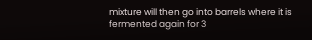mixture will then go into barrels where it is fermented again for 3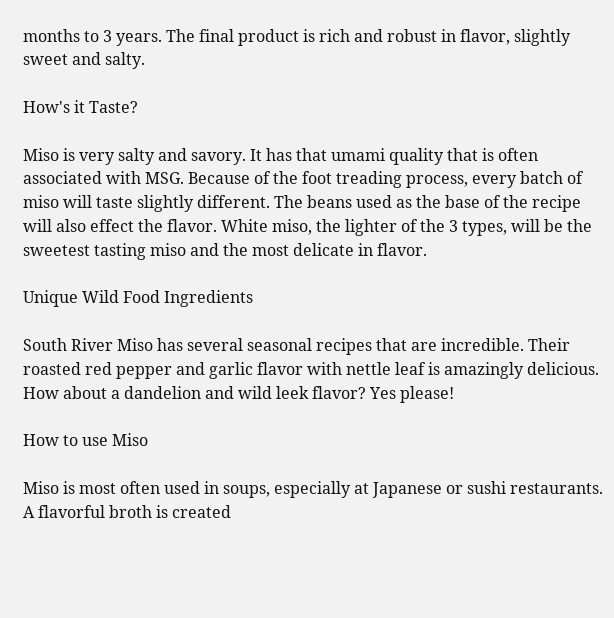months to 3 years. The final product is rich and robust in flavor, slightly sweet and salty.

How's it Taste?

Miso is very salty and savory. It has that umami quality that is often associated with MSG. Because of the foot treading process, every batch of miso will taste slightly different. The beans used as the base of the recipe will also effect the flavor. White miso, the lighter of the 3 types, will be the sweetest tasting miso and the most delicate in flavor.

Unique Wild Food Ingredients

South River Miso has several seasonal recipes that are incredible. Their roasted red pepper and garlic flavor with nettle leaf is amazingly delicious. How about a dandelion and wild leek flavor? Yes please!

How to use Miso

Miso is most often used in soups, especially at Japanese or sushi restaurants. A flavorful broth is created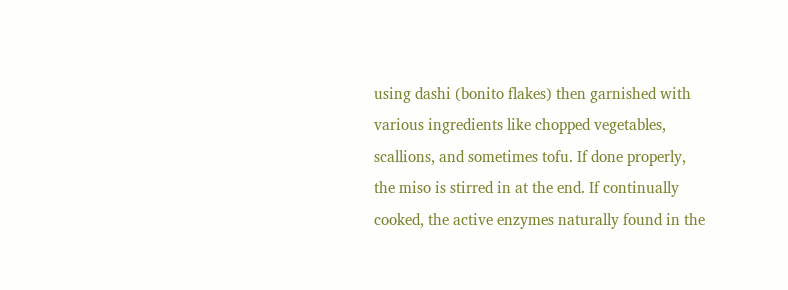using dashi (bonito flakes) then garnished with various ingredients like chopped vegetables, scallions, and sometimes tofu. If done properly, the miso is stirred in at the end. If continually cooked, the active enzymes naturally found in the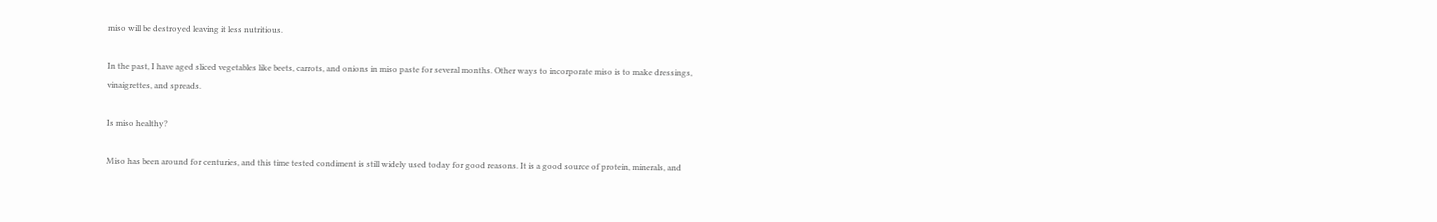miso will be destroyed leaving it less nutritious.

In the past, I have aged sliced vegetables like beets, carrots, and onions in miso paste for several months. Other ways to incorporate miso is to make dressings, vinaigrettes, and spreads.

Is miso healthy?

Miso has been around for centuries, and this time tested condiment is still widely used today for good reasons. It is a good source of protein, minerals, and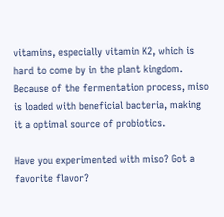vitamins, especially vitamin K2, which is hard to come by in the plant kingdom. Because of the fermentation process, miso is loaded with beneficial bacteria, making it a optimal source of probiotics.

Have you experimented with miso? Got a favorite flavor?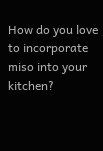How do you love to incorporate miso into your kitchen?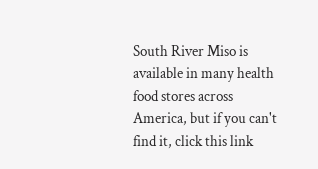South River Miso is available in many health food stores across America, but if you can't find it, click this link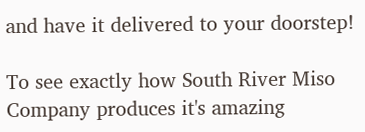and have it delivered to your doorstep!

To see exactly how South River Miso Company produces it's amazing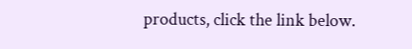products, click the link below.